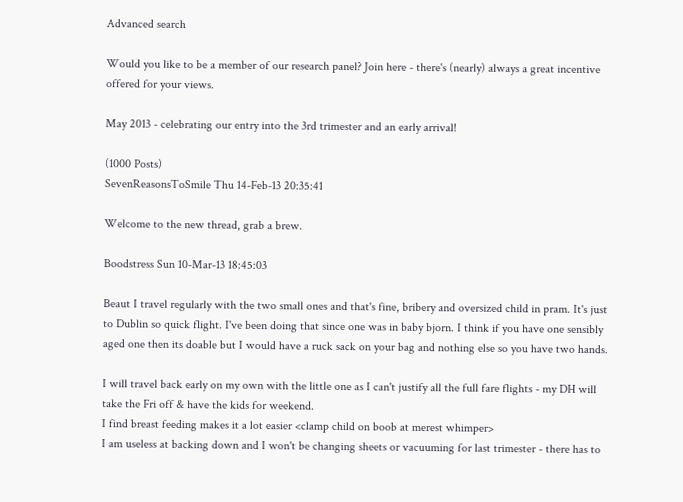Advanced search

Would you like to be a member of our research panel? Join here - there's (nearly) always a great incentive offered for your views.

May 2013 - celebrating our entry into the 3rd trimester and an early arrival!

(1000 Posts)
SevenReasonsToSmile Thu 14-Feb-13 20:35:41

Welcome to the new thread, grab a brew.

Boodstress Sun 10-Mar-13 18:45:03

Beaut I travel regularly with the two small ones and that's fine, bribery and oversized child in pram. It's just to Dublin so quick flight. I've been doing that since one was in baby bjorn. I think if you have one sensibly aged one then its doable but I would have a ruck sack on your bag and nothing else so you have two hands.

I will travel back early on my own with the little one as I can't justify all the full fare flights - my DH will take the Fri off & have the kids for weekend.
I find breast feeding makes it a lot easier <clamp child on boob at merest whimper>
I am useless at backing down and I won't be changing sheets or vacuuming for last trimester - there has to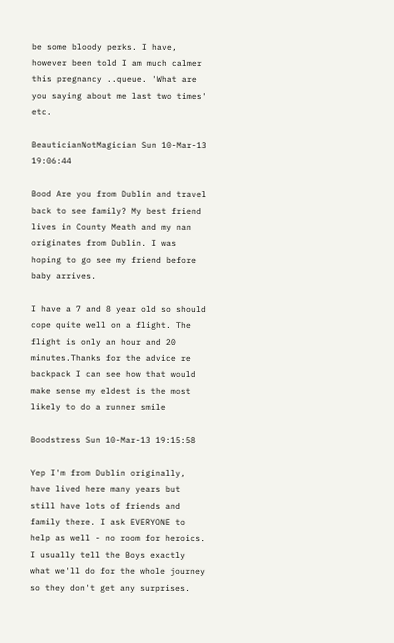be some bloody perks. I have, however been told I am much calmer this pregnancy ..queue. 'What are you saying about me last two times' etc.

BeauticianNotMagician Sun 10-Mar-13 19:06:44

Bood Are you from Dublin and travel back to see family? My best friend lives in County Meath and my nan originates from Dublin. I was hoping to go see my friend before baby arrives.

I have a 7 and 8 year old so should cope quite well on a flight. The flight is only an hour and 20 minutes.Thanks for the advice re backpack I can see how that would make sense my eldest is the most likely to do a runner smile

Boodstress Sun 10-Mar-13 19:15:58

Yep I'm from Dublin originally, have lived here many years but still have lots of friends and family there. I ask EVERYONE to help as well - no room for heroics. I usually tell the Boys exactly what we'll do for the whole journey so they don't get any surprises.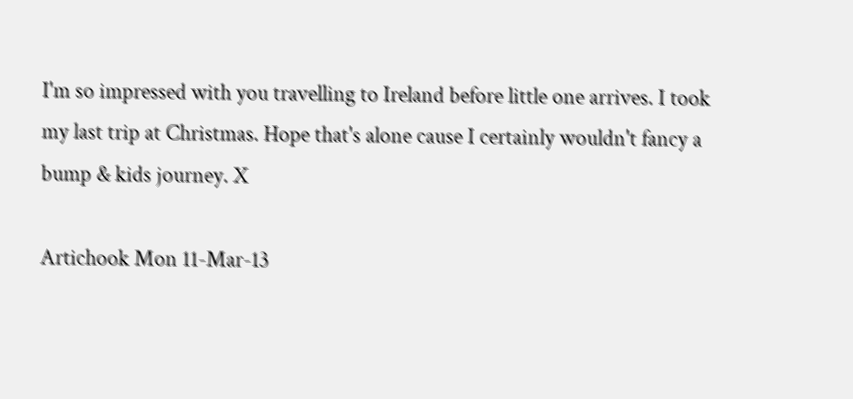I'm so impressed with you travelling to Ireland before little one arrives. I took my last trip at Christmas. Hope that's alone cause I certainly wouldn't fancy a bump & kids journey. X

Artichook Mon 11-Mar-13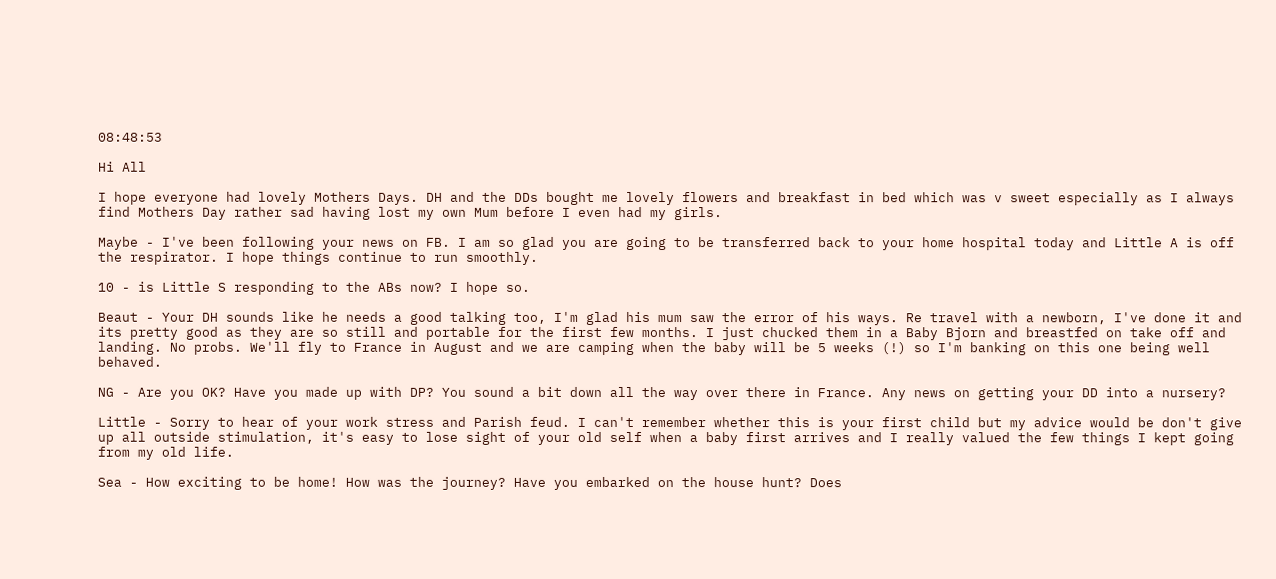08:48:53

Hi All

I hope everyone had lovely Mothers Days. DH and the DDs bought me lovely flowers and breakfast in bed which was v sweet especially as I always find Mothers Day rather sad having lost my own Mum before I even had my girls.

Maybe - I've been following your news on FB. I am so glad you are going to be transferred back to your home hospital today and Little A is off the respirator. I hope things continue to run smoothly.

10 - is Little S responding to the ABs now? I hope so.

Beaut - Your DH sounds like he needs a good talking too, I'm glad his mum saw the error of his ways. Re travel with a newborn, I've done it and its pretty good as they are so still and portable for the first few months. I just chucked them in a Baby Bjorn and breastfed on take off and landing. No probs. We'll fly to France in August and we are camping when the baby will be 5 weeks (!) so I'm banking on this one being well behaved.

NG - Are you OK? Have you made up with DP? You sound a bit down all the way over there in France. Any news on getting your DD into a nursery?

Little - Sorry to hear of your work stress and Parish feud. I can't remember whether this is your first child but my advice would be don't give up all outside stimulation, it's easy to lose sight of your old self when a baby first arrives and I really valued the few things I kept going from my old life.

Sea - How exciting to be home! How was the journey? Have you embarked on the house hunt? Does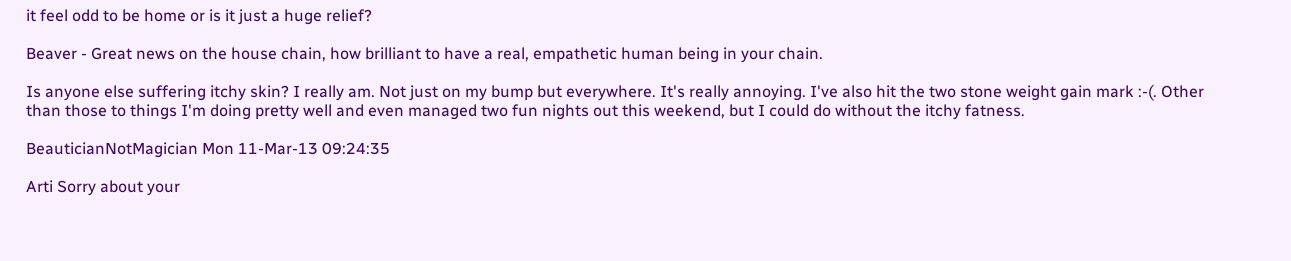it feel odd to be home or is it just a huge relief?

Beaver - Great news on the house chain, how brilliant to have a real, empathetic human being in your chain.

Is anyone else suffering itchy skin? I really am. Not just on my bump but everywhere. It's really annoying. I've also hit the two stone weight gain mark :-(. Other than those to things I'm doing pretty well and even managed two fun nights out this weekend, but I could do without the itchy fatness.

BeauticianNotMagician Mon 11-Mar-13 09:24:35

Arti Sorry about your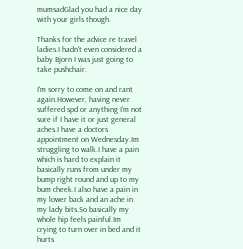mumsadGlad you had a nice day with your girls though.

Thanks for the advice re travel ladies.I hadn't even considered a baby Bjorn I was just going to take pushchair.

I'm sorry to come on and rant again.However, having never suffered spd or anything I'm not sure if I have it or just general aches.I have a doctors appointment on Wednesday.Im struggling to walk.I have a pain which is hard to explain it basically runs from under my bump right round and up to my bum cheek.I also have a pain in my lower back and an ache in my lady bits.So basically my whole hip feels painful.Im crying to turn over in bed and it hurts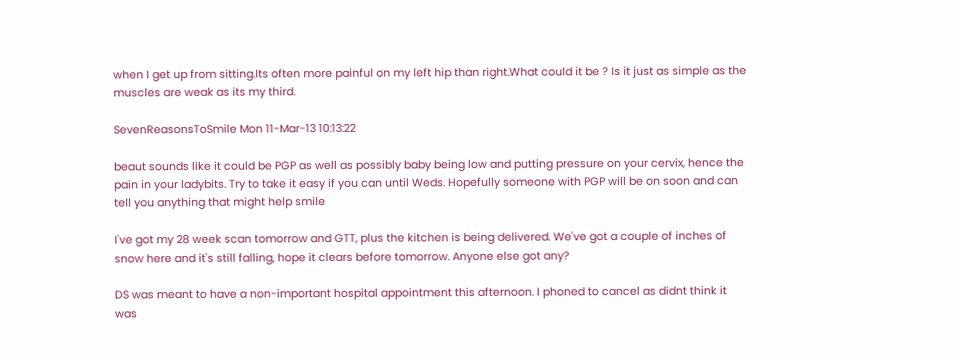when I get up from sitting.Its often more painful on my left hip than right.What could it be ? Is it just as simple as the muscles are weak as its my third.

SevenReasonsToSmile Mon 11-Mar-13 10:13:22

beaut sounds like it could be PGP as well as possibly baby being low and putting pressure on your cervix, hence the pain in your ladybits. Try to take it easy if you can until Weds. Hopefully someone with PGP will be on soon and can tell you anything that might help smile

I've got my 28 week scan tomorrow and GTT, plus the kitchen is being delivered. We've got a couple of inches of snow here and it's still falling, hope it clears before tomorrow. Anyone else got any?

DS was meant to have a non-important hospital appointment this afternoon. I phoned to cancel as didnt think it was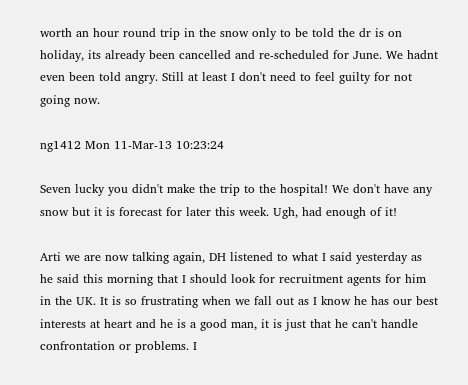worth an hour round trip in the snow only to be told the dr is on holiday, its already been cancelled and re-scheduled for June. We hadnt even been told angry. Still at least I don't need to feel guilty for not going now.

ng1412 Mon 11-Mar-13 10:23:24

Seven lucky you didn't make the trip to the hospital! We don't have any snow but it is forecast for later this week. Ugh, had enough of it!

Arti we are now talking again, DH listened to what I said yesterday as he said this morning that I should look for recruitment agents for him in the UK. It is so frustrating when we fall out as I know he has our best interests at heart and he is a good man, it is just that he can't handle confrontation or problems. I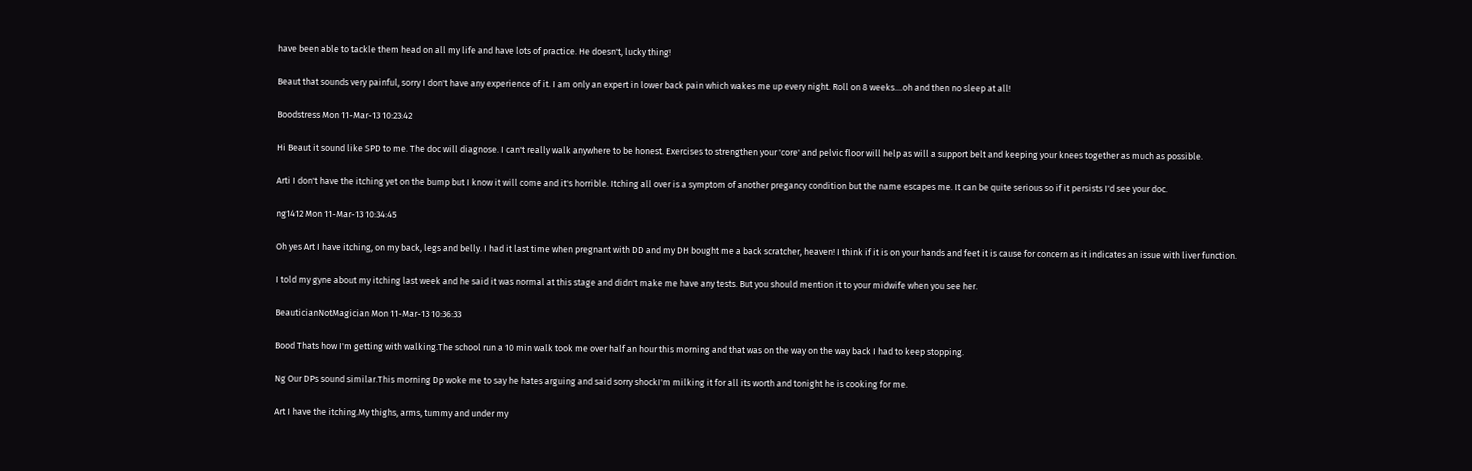have been able to tackle them head on all my life and have lots of practice. He doesn't, lucky thing!

Beaut that sounds very painful, sorry I don't have any experience of it. I am only an expert in lower back pain which wakes me up every night. Roll on 8 weeks....oh and then no sleep at all!

Boodstress Mon 11-Mar-13 10:23:42

Hi Beaut it sound like SPD to me. The doc will diagnose. I can't really walk anywhere to be honest. Exercises to strengthen your 'core' and pelvic floor will help as will a support belt and keeping your knees together as much as possible.

Arti I don't have the itching yet on the bump but I know it will come and it's horrible. Itching all over is a symptom of another pregancy condition but the name escapes me. It can be quite serious so if it persists I'd see your doc.

ng1412 Mon 11-Mar-13 10:34:45

Oh yes Art I have itching, on my back, legs and belly. I had it last time when pregnant with DD and my DH bought me a back scratcher, heaven! I think if it is on your hands and feet it is cause for concern as it indicates an issue with liver function.

I told my gyne about my itching last week and he said it was normal at this stage and didn't make me have any tests. But you should mention it to your midwife when you see her.

BeauticianNotMagician Mon 11-Mar-13 10:36:33

Bood Thats how I'm getting with walking.The school run a 10 min walk took me over half an hour this morning and that was on the way on the way back I had to keep stopping.

Ng Our DPs sound similar.This morning Dp woke me to say he hates arguing and said sorry shockI'm milking it for all its worth and tonight he is cooking for me.

Art I have the itching.My thighs, arms, tummy and under my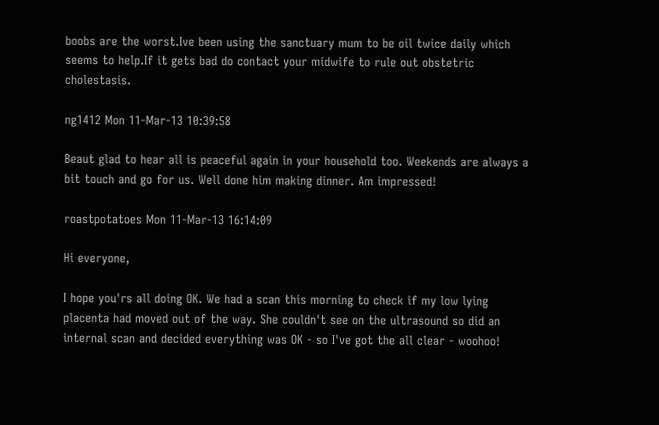boobs are the worst.Ive been using the sanctuary mum to be oil twice daily which seems to help.If it gets bad do contact your midwife to rule out obstetric cholestasis.

ng1412 Mon 11-Mar-13 10:39:58

Beaut glad to hear all is peaceful again in your household too. Weekends are always a bit touch and go for us. Well done him making dinner. Am impressed!

roastpotatoes Mon 11-Mar-13 16:14:09

Hi everyone,

I hope you'rs all doing OK. We had a scan this morning to check if my low lying placenta had moved out of the way. She couldn't see on the ultrasound so did an internal scan and decided everything was OK - so I've got the all clear - woohoo!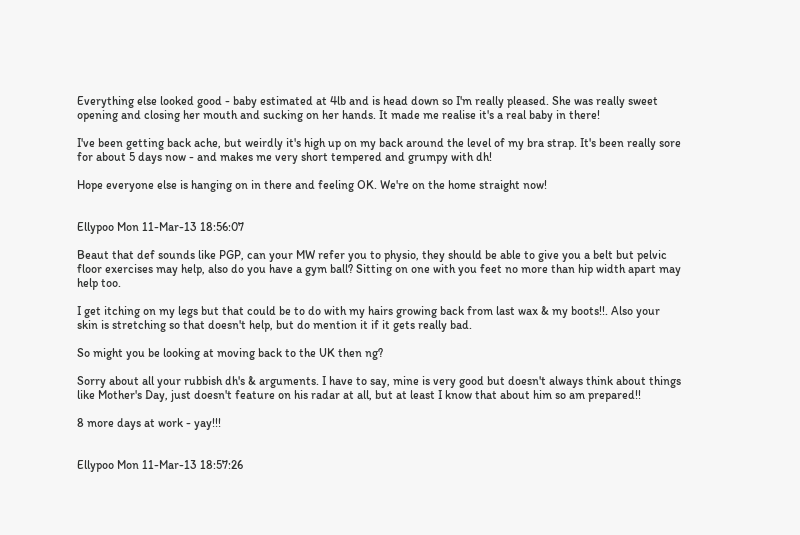Everything else looked good - baby estimated at 4lb and is head down so I'm really pleased. She was really sweet opening and closing her mouth and sucking on her hands. It made me realise it's a real baby in there!

I've been getting back ache, but weirdly it's high up on my back around the level of my bra strap. It's been really sore for about 5 days now - and makes me very short tempered and grumpy with dh!

Hope everyone else is hanging on in there and feeling OK. We're on the home straight now!


Ellypoo Mon 11-Mar-13 18:56:07

Beaut that def sounds like PGP, can your MW refer you to physio, they should be able to give you a belt but pelvic floor exercises may help, also do you have a gym ball? Sitting on one with you feet no more than hip width apart may help too.

I get itching on my legs but that could be to do with my hairs growing back from last wax & my boots!!. Also your skin is stretching so that doesn't help, but do mention it if it gets really bad.

So might you be looking at moving back to the UK then ng?

Sorry about all your rubbish dh's & arguments. I have to say, mine is very good but doesn't always think about things like Mother's Day, just doesn't feature on his radar at all, but at least I know that about him so am prepared!!

8 more days at work - yay!!!


Ellypoo Mon 11-Mar-13 18:57:26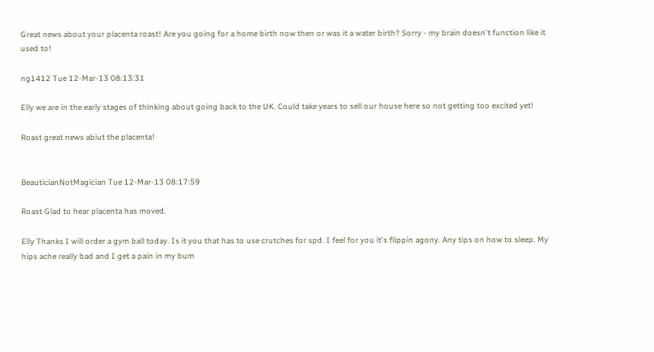Great news about your placenta roast! Are you going for a home birth now then or was it a water birth? Sorry - my brain doesn't function like it used to!

ng1412 Tue 12-Mar-13 08:13:31

Elly we are in the early stages of thinking about going back to the UK. Could take years to sell our house here so not getting too excited yet!

Roast great news abiut the placenta!


BeauticianNotMagician Tue 12-Mar-13 08:17:59

Roast Glad to hear placenta has moved.

Elly Thanks I will order a gym ball today. Is it you that has to use crutches for spd. I feel for you it's flippin agony. Any tips on how to sleep. My hips ache really bad and I get a pain in my bum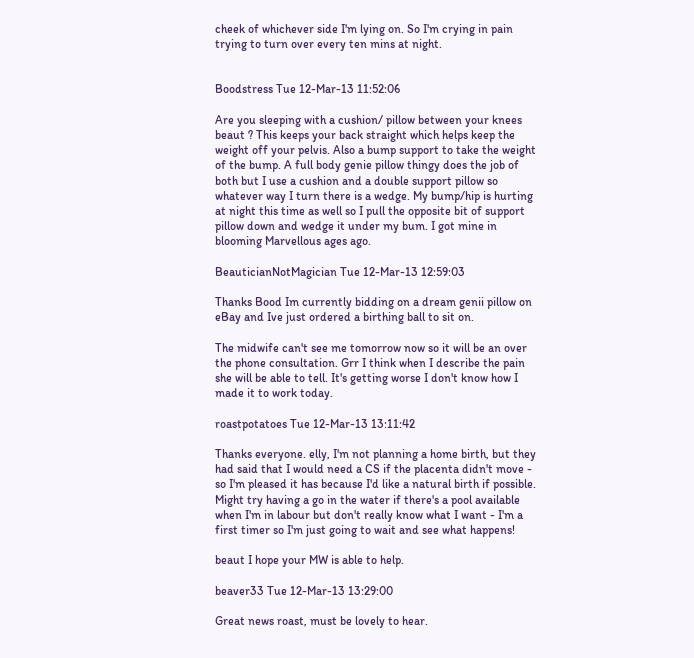cheek of whichever side I'm lying on. So I'm crying in pain trying to turn over every ten mins at night.


Boodstress Tue 12-Mar-13 11:52:06

Are you sleeping with a cushion/ pillow between your knees beaut ? This keeps your back straight which helps keep the weight off your pelvis. Also a bump support to take the weight of the bump. A full body genie pillow thingy does the job of both but I use a cushion and a double support pillow so whatever way I turn there is a wedge. My bump/hip is hurting at night this time as well so I pull the opposite bit of support pillow down and wedge it under my bum. I got mine in blooming Marvellous ages ago.

BeauticianNotMagician Tue 12-Mar-13 12:59:03

Thanks Bood Im currently bidding on a dream genii pillow on eBay and Ive just ordered a birthing ball to sit on.

The midwife can't see me tomorrow now so it will be an over the phone consultation. Grr I think when I describe the pain she will be able to tell. It's getting worse I don't know how I made it to work today.

roastpotatoes Tue 12-Mar-13 13:11:42

Thanks everyone. elly, I'm not planning a home birth, but they had said that I would need a CS if the placenta didn't move - so I'm pleased it has because I'd like a natural birth if possible. Might try having a go in the water if there's a pool available when I'm in labour but don't really know what I want - I'm a first timer so I'm just going to wait and see what happens!

beaut I hope your MW is able to help.

beaver33 Tue 12-Mar-13 13:29:00

Great news roast, must be lovely to hear.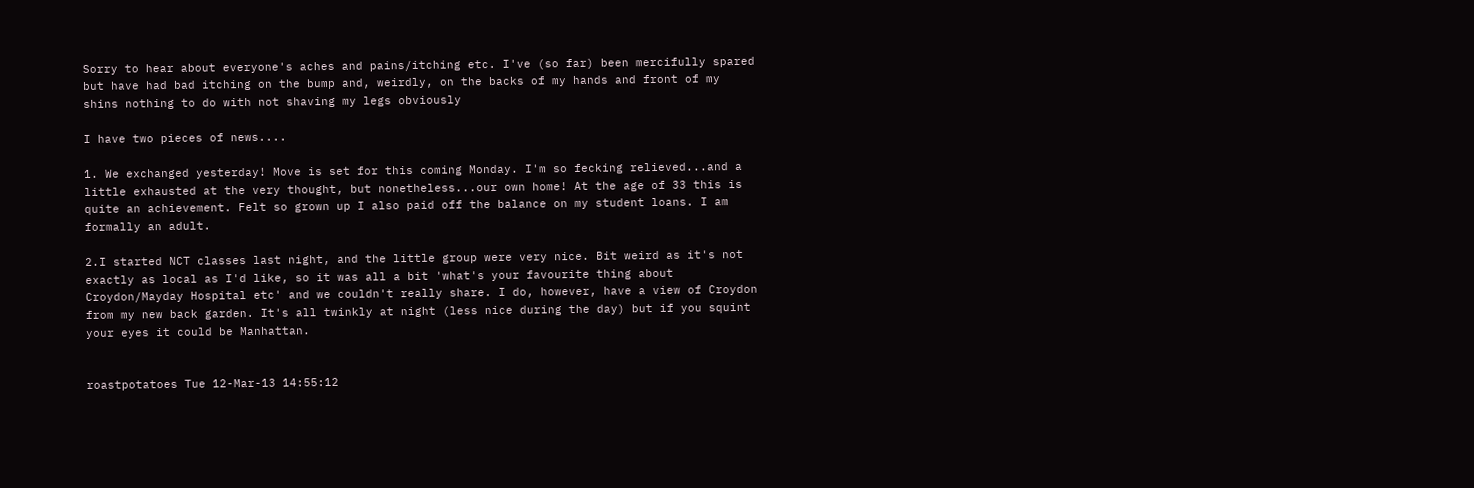Sorry to hear about everyone's aches and pains/itching etc. I've (so far) been mercifully spared but have had bad itching on the bump and, weirdly, on the backs of my hands and front of my shins nothing to do with not shaving my legs obviously

I have two pieces of news....

1. We exchanged yesterday! Move is set for this coming Monday. I'm so fecking relieved...and a little exhausted at the very thought, but nonetheless...our own home! At the age of 33 this is quite an achievement. Felt so grown up I also paid off the balance on my student loans. I am formally an adult.

2.I started NCT classes last night, and the little group were very nice. Bit weird as it's not exactly as local as I'd like, so it was all a bit 'what's your favourite thing about Croydon/Mayday Hospital etc' and we couldn't really share. I do, however, have a view of Croydon from my new back garden. It's all twinkly at night (less nice during the day) but if you squint your eyes it could be Manhattan.


roastpotatoes Tue 12-Mar-13 14:55:12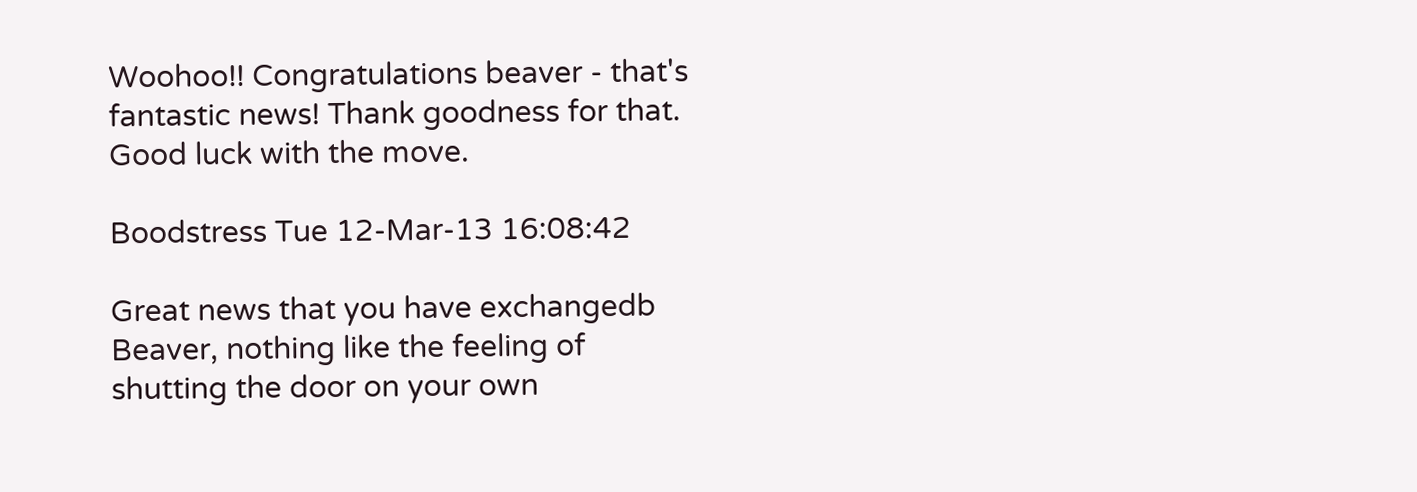Woohoo!! Congratulations beaver - that's fantastic news! Thank goodness for that. Good luck with the move.

Boodstress Tue 12-Mar-13 16:08:42

Great news that you have exchangedb Beaver, nothing like the feeling of shutting the door on your own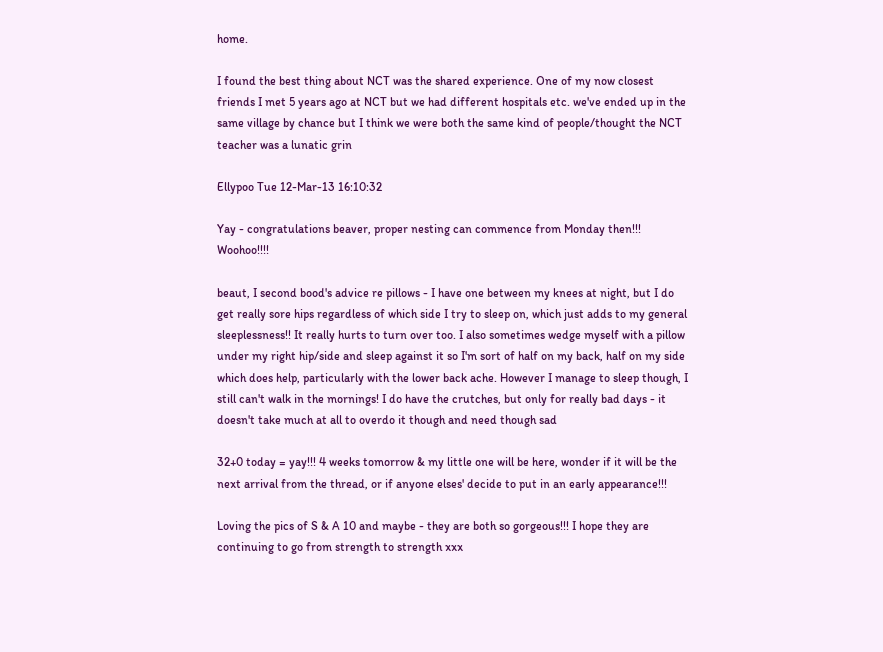home.

I found the best thing about NCT was the shared experience. One of my now closest friends I met 5 years ago at NCT but we had different hospitals etc. we've ended up in the same village by chance but I think we were both the same kind of people/thought the NCT teacher was a lunatic grin

Ellypoo Tue 12-Mar-13 16:10:32

Yay - congratulations beaver, proper nesting can commence from Monday then!!! Woohoo!!!!

beaut, I second bood's advice re pillows - I have one between my knees at night, but I do get really sore hips regardless of which side I try to sleep on, which just adds to my general sleeplessness!! It really hurts to turn over too. I also sometimes wedge myself with a pillow under my right hip/side and sleep against it so I'm sort of half on my back, half on my side which does help, particularly with the lower back ache. However I manage to sleep though, I still can't walk in the mornings! I do have the crutches, but only for really bad days - it doesn't take much at all to overdo it though and need though sad

32+0 today = yay!!! 4 weeks tomorrow & my little one will be here, wonder if it will be the next arrival from the thread, or if anyone elses' decide to put in an early appearance!!!

Loving the pics of S & A 10 and maybe - they are both so gorgeous!!! I hope they are continuing to go from strength to strength xxx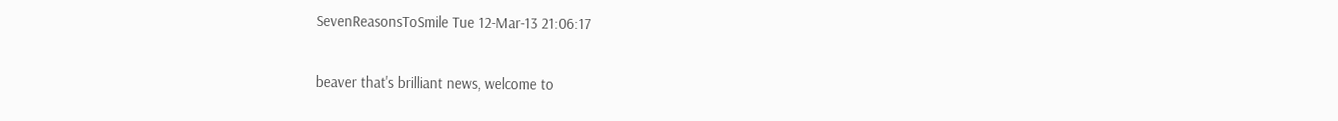SevenReasonsToSmile Tue 12-Mar-13 21:06:17

beaver that's brilliant news, welcome to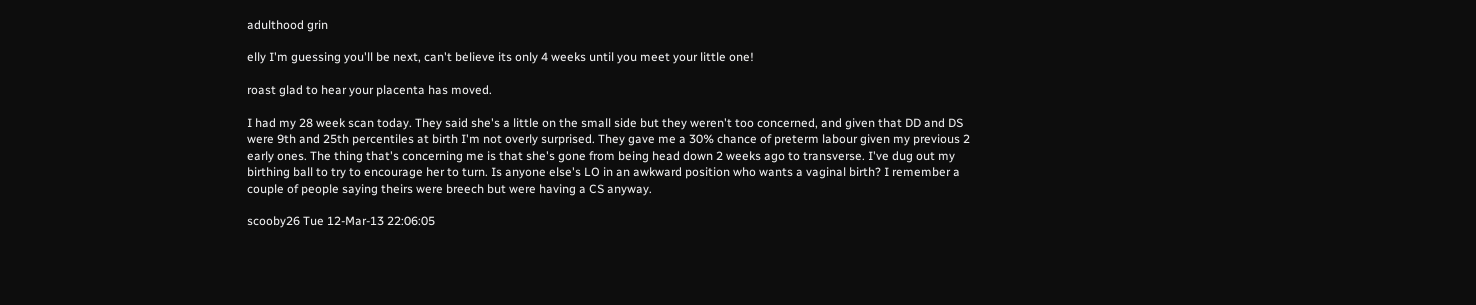adulthood grin

elly I'm guessing you'll be next, can't believe its only 4 weeks until you meet your little one!

roast glad to hear your placenta has moved.

I had my 28 week scan today. They said she's a little on the small side but they weren't too concerned, and given that DD and DS were 9th and 25th percentiles at birth I'm not overly surprised. They gave me a 30% chance of preterm labour given my previous 2 early ones. The thing that's concerning me is that she's gone from being head down 2 weeks ago to transverse. I've dug out my birthing ball to try to encourage her to turn. Is anyone else's LO in an awkward position who wants a vaginal birth? I remember a couple of people saying theirs were breech but were having a CS anyway.

scooby26 Tue 12-Mar-13 22:06:05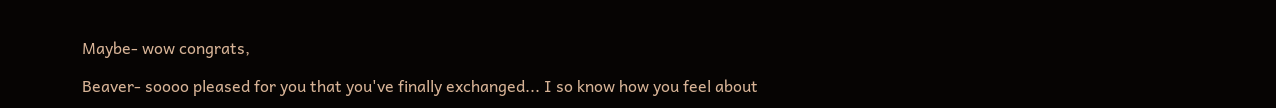Maybe- wow congrats,

Beaver- soooo pleased for you that you've finally exchanged... I so know how you feel about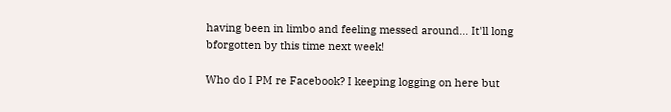having been in limbo and feeling messed around... It'll long bforgotten by this time next week!

Who do I PM re Facebook? I keeping logging on here but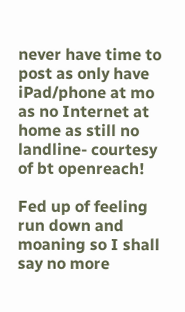never have time to post as only have iPad/phone at mo as no Internet at home as still no landline- courtesy of bt openreach!

Fed up of feeling run down and moaning so I shall say no more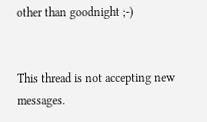other than goodnight ;-)


This thread is not accepting new messages.